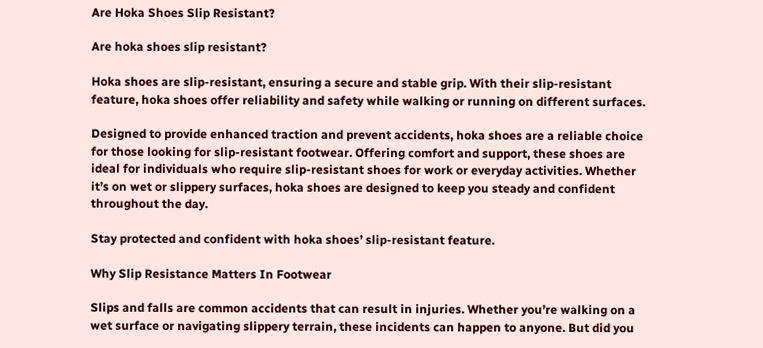Are Hoka Shoes Slip Resistant?

Are hoka shoes slip resistant?

Hoka shoes are slip-resistant, ensuring a secure and stable grip. With their slip-resistant feature, hoka shoes offer reliability and safety while walking or running on different surfaces.

Designed to provide enhanced traction and prevent accidents, hoka shoes are a reliable choice for those looking for slip-resistant footwear. Offering comfort and support, these shoes are ideal for individuals who require slip-resistant shoes for work or everyday activities. Whether it’s on wet or slippery surfaces, hoka shoes are designed to keep you steady and confident throughout the day.

Stay protected and confident with hoka shoes’ slip-resistant feature.

Why Slip Resistance Matters In Footwear

Slips and falls are common accidents that can result in injuries. Whether you’re walking on a wet surface or navigating slippery terrain, these incidents can happen to anyone. But did you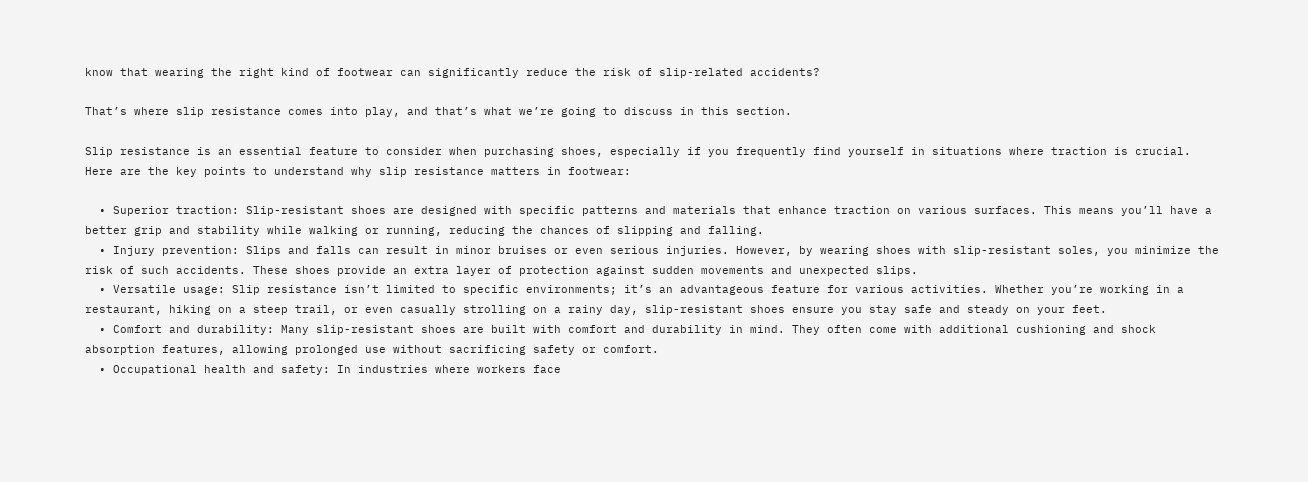know that wearing the right kind of footwear can significantly reduce the risk of slip-related accidents?

That’s where slip resistance comes into play, and that’s what we’re going to discuss in this section.

Slip resistance is an essential feature to consider when purchasing shoes, especially if you frequently find yourself in situations where traction is crucial. Here are the key points to understand why slip resistance matters in footwear:

  • Superior traction: Slip-resistant shoes are designed with specific patterns and materials that enhance traction on various surfaces. This means you’ll have a better grip and stability while walking or running, reducing the chances of slipping and falling.
  • Injury prevention: Slips and falls can result in minor bruises or even serious injuries. However, by wearing shoes with slip-resistant soles, you minimize the risk of such accidents. These shoes provide an extra layer of protection against sudden movements and unexpected slips.
  • Versatile usage: Slip resistance isn’t limited to specific environments; it’s an advantageous feature for various activities. Whether you’re working in a restaurant, hiking on a steep trail, or even casually strolling on a rainy day, slip-resistant shoes ensure you stay safe and steady on your feet.
  • Comfort and durability: Many slip-resistant shoes are built with comfort and durability in mind. They often come with additional cushioning and shock absorption features, allowing prolonged use without sacrificing safety or comfort.
  • Occupational health and safety: In industries where workers face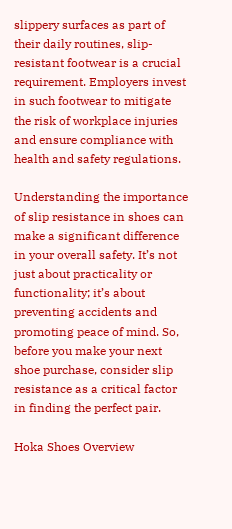slippery surfaces as part of their daily routines, slip-resistant footwear is a crucial requirement. Employers invest in such footwear to mitigate the risk of workplace injuries and ensure compliance with health and safety regulations.

Understanding the importance of slip resistance in shoes can make a significant difference in your overall safety. It’s not just about practicality or functionality; it’s about preventing accidents and promoting peace of mind. So, before you make your next shoe purchase, consider slip resistance as a critical factor in finding the perfect pair.

Hoka Shoes Overview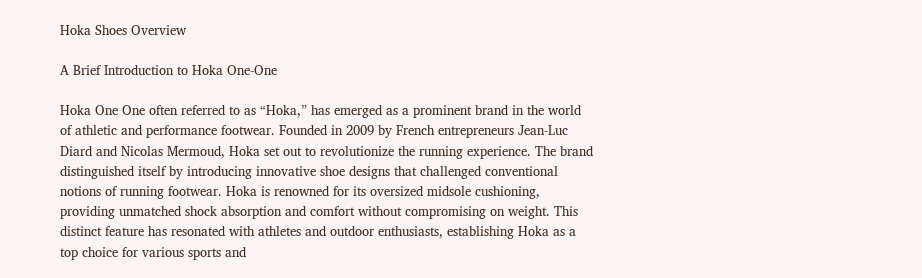Hoka Shoes Overview

A Brief Introduction to Hoka One-One

Hoka One One often referred to as “Hoka,” has emerged as a prominent brand in the world of athletic and performance footwear. Founded in 2009 by French entrepreneurs Jean-Luc Diard and Nicolas Mermoud, Hoka set out to revolutionize the running experience. The brand distinguished itself by introducing innovative shoe designs that challenged conventional notions of running footwear. Hoka is renowned for its oversized midsole cushioning, providing unmatched shock absorption and comfort without compromising on weight. This distinct feature has resonated with athletes and outdoor enthusiasts, establishing Hoka as a top choice for various sports and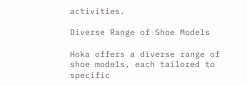activities.

Diverse Range of Shoe Models

Hoka offers a diverse range of shoe models, each tailored to specific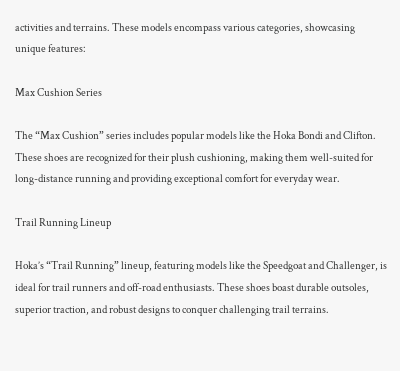activities and terrains. These models encompass various categories, showcasing unique features:

Max Cushion Series

The “Max Cushion” series includes popular models like the Hoka Bondi and Clifton. These shoes are recognized for their plush cushioning, making them well-suited for long-distance running and providing exceptional comfort for everyday wear.

Trail Running Lineup

Hoka’s “Trail Running” lineup, featuring models like the Speedgoat and Challenger, is ideal for trail runners and off-road enthusiasts. These shoes boast durable outsoles, superior traction, and robust designs to conquer challenging trail terrains.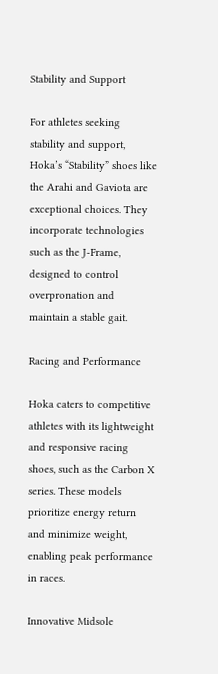Stability and Support

For athletes seeking stability and support, Hoka’s “Stability” shoes like the Arahi and Gaviota are exceptional choices. They incorporate technologies such as the J-Frame, designed to control overpronation and maintain a stable gait.

Racing and Performance

Hoka caters to competitive athletes with its lightweight and responsive racing shoes, such as the Carbon X series. These models prioritize energy return and minimize weight, enabling peak performance in races.

Innovative Midsole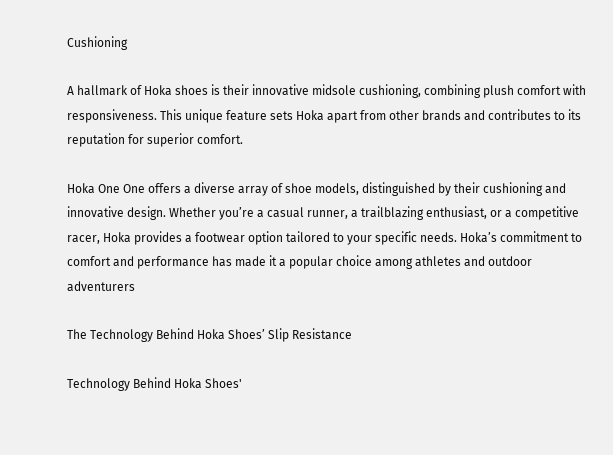Cushioning

A hallmark of Hoka shoes is their innovative midsole cushioning, combining plush comfort with responsiveness. This unique feature sets Hoka apart from other brands and contributes to its reputation for superior comfort.

Hoka One One offers a diverse array of shoe models, distinguished by their cushioning and innovative design. Whether you’re a casual runner, a trailblazing enthusiast, or a competitive racer, Hoka provides a footwear option tailored to your specific needs. Hoka’s commitment to comfort and performance has made it a popular choice among athletes and outdoor adventurers

The Technology Behind Hoka Shoes’ Slip Resistance

Technology Behind Hoka Shoes'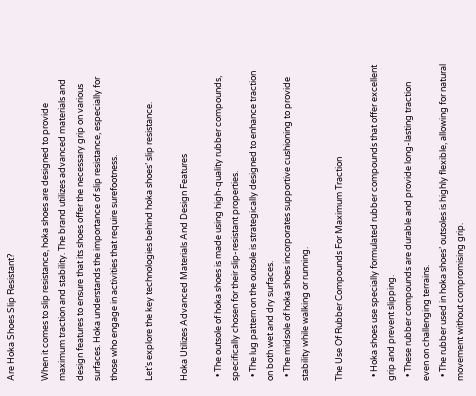Are Hoka Shoes Slip Resistant?

When it comes to slip resistance, hoka shoes are designed to provide maximum traction and stability. The brand utilizes advanced materials and design features to ensure that its shoes offer the necessary grip on various surfaces. Hoka understands the importance of slip resistance, especially for those who engage in activities that require surefootness.

Let’s explore the key technologies behind hoka shoes’ slip resistance.

Hoka Utilizes Advanced Materials And Design Features

  • The outsole of hoka shoes is made using high-quality rubber compounds, specifically chosen for their slip-resistant properties.
  • The lug pattern on the outsole is strategically designed to enhance traction on both wet and dry surfaces.
  • The midsole of hoka shoes incorporates supportive cushioning to provide stability while walking or running.

The Use Of Rubber Compounds For Maximum Traction

  • Hoka shoes use specially formulated rubber compounds that offer excellent grip and prevent slipping.
  • These rubber compounds are durable and provide long-lasting traction even on challenging terrains.
  • The rubber used in hoka shoes’ outsoles is highly flexible, allowing for natural movement without compromising grip.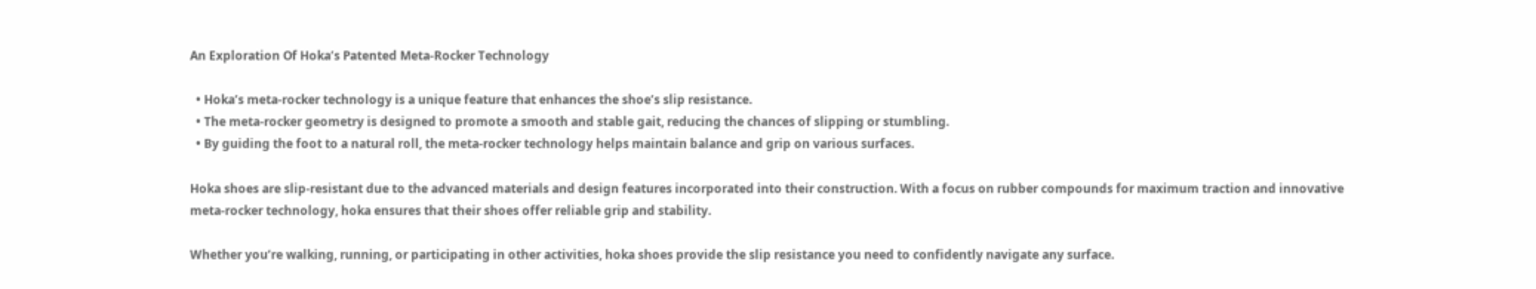An Exploration Of Hoka’s Patented Meta-Rocker Technology

  • Hoka’s meta-rocker technology is a unique feature that enhances the shoe’s slip resistance.
  • The meta-rocker geometry is designed to promote a smooth and stable gait, reducing the chances of slipping or stumbling.
  • By guiding the foot to a natural roll, the meta-rocker technology helps maintain balance and grip on various surfaces.

Hoka shoes are slip-resistant due to the advanced materials and design features incorporated into their construction. With a focus on rubber compounds for maximum traction and innovative meta-rocker technology, hoka ensures that their shoes offer reliable grip and stability.

Whether you’re walking, running, or participating in other activities, hoka shoes provide the slip resistance you need to confidently navigate any surface.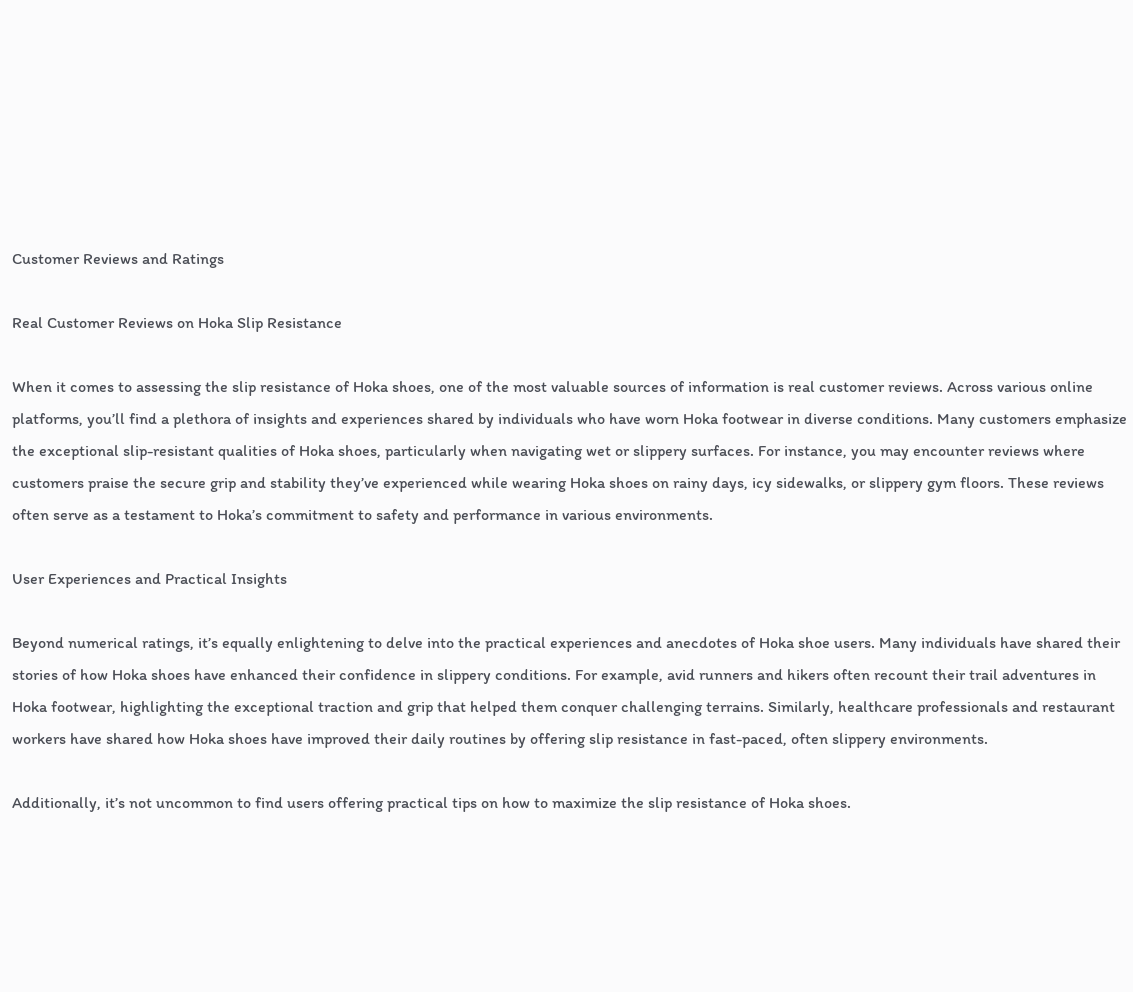Customer Reviews and Ratings

Real Customer Reviews on Hoka Slip Resistance

When it comes to assessing the slip resistance of Hoka shoes, one of the most valuable sources of information is real customer reviews. Across various online platforms, you’ll find a plethora of insights and experiences shared by individuals who have worn Hoka footwear in diverse conditions. Many customers emphasize the exceptional slip-resistant qualities of Hoka shoes, particularly when navigating wet or slippery surfaces. For instance, you may encounter reviews where customers praise the secure grip and stability they’ve experienced while wearing Hoka shoes on rainy days, icy sidewalks, or slippery gym floors. These reviews often serve as a testament to Hoka’s commitment to safety and performance in various environments.

User Experiences and Practical Insights

Beyond numerical ratings, it’s equally enlightening to delve into the practical experiences and anecdotes of Hoka shoe users. Many individuals have shared their stories of how Hoka shoes have enhanced their confidence in slippery conditions. For example, avid runners and hikers often recount their trail adventures in Hoka footwear, highlighting the exceptional traction and grip that helped them conquer challenging terrains. Similarly, healthcare professionals and restaurant workers have shared how Hoka shoes have improved their daily routines by offering slip resistance in fast-paced, often slippery environments.

Additionally, it’s not uncommon to find users offering practical tips on how to maximize the slip resistance of Hoka shoes.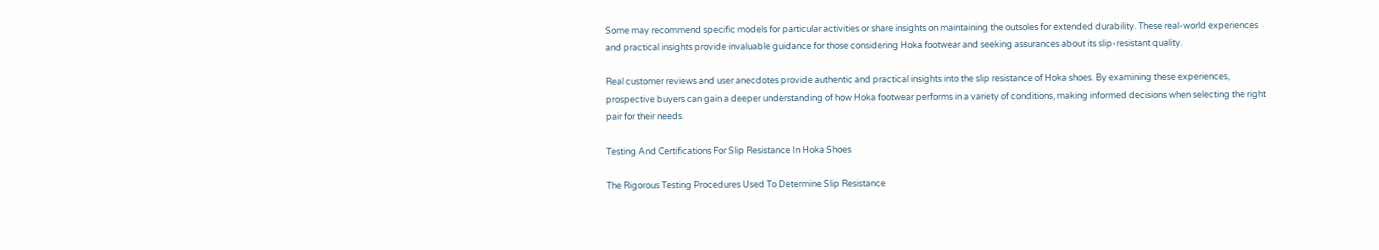Some may recommend specific models for particular activities or share insights on maintaining the outsoles for extended durability. These real-world experiences and practical insights provide invaluable guidance for those considering Hoka footwear and seeking assurances about its slip-resistant quality.

Real customer reviews and user anecdotes provide authentic and practical insights into the slip resistance of Hoka shoes. By examining these experiences, prospective buyers can gain a deeper understanding of how Hoka footwear performs in a variety of conditions, making informed decisions when selecting the right pair for their needs.

Testing And Certifications For Slip Resistance In Hoka Shoes

The Rigorous Testing Procedures Used To Determine Slip Resistance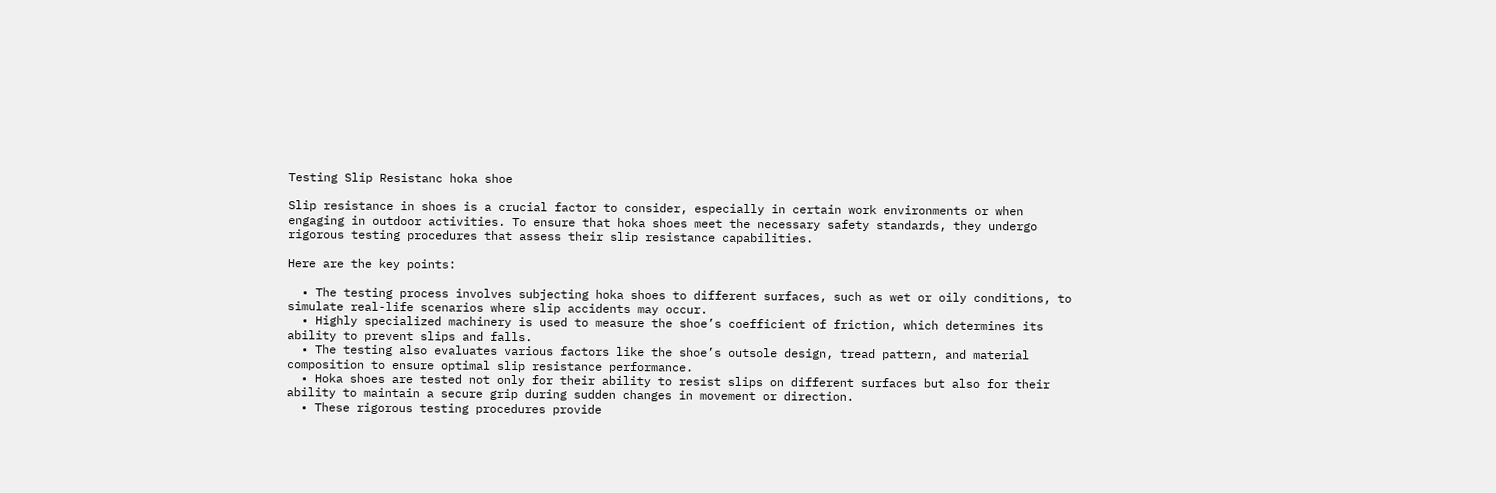Testing Slip Resistanc hoka shoe

Slip resistance in shoes is a crucial factor to consider, especially in certain work environments or when engaging in outdoor activities. To ensure that hoka shoes meet the necessary safety standards, they undergo rigorous testing procedures that assess their slip resistance capabilities.

Here are the key points:

  • The testing process involves subjecting hoka shoes to different surfaces, such as wet or oily conditions, to simulate real-life scenarios where slip accidents may occur.
  • Highly specialized machinery is used to measure the shoe’s coefficient of friction, which determines its ability to prevent slips and falls.
  • The testing also evaluates various factors like the shoe’s outsole design, tread pattern, and material composition to ensure optimal slip resistance performance.
  • Hoka shoes are tested not only for their ability to resist slips on different surfaces but also for their ability to maintain a secure grip during sudden changes in movement or direction.
  • These rigorous testing procedures provide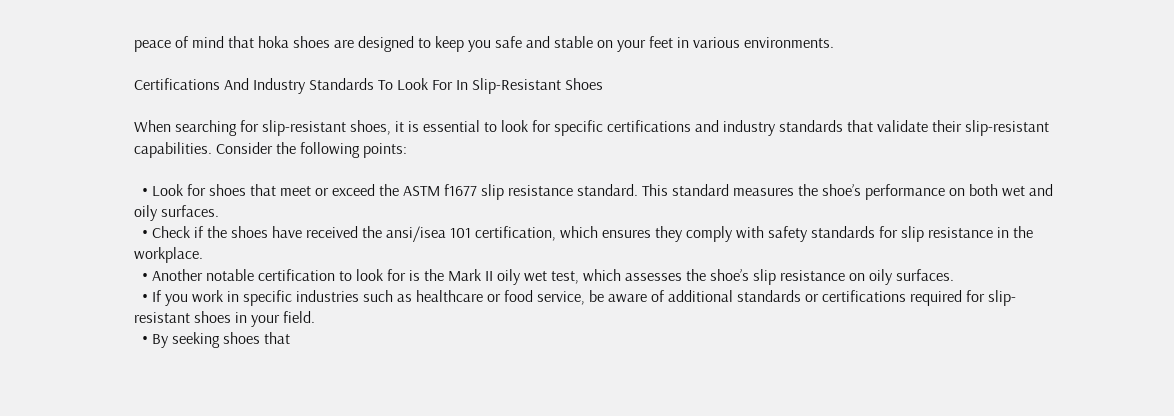peace of mind that hoka shoes are designed to keep you safe and stable on your feet in various environments.

Certifications And Industry Standards To Look For In Slip-Resistant Shoes

When searching for slip-resistant shoes, it is essential to look for specific certifications and industry standards that validate their slip-resistant capabilities. Consider the following points:

  • Look for shoes that meet or exceed the ASTM f1677 slip resistance standard. This standard measures the shoe’s performance on both wet and oily surfaces.
  • Check if the shoes have received the ansi/isea 101 certification, which ensures they comply with safety standards for slip resistance in the workplace.
  • Another notable certification to look for is the Mark II oily wet test, which assesses the shoe’s slip resistance on oily surfaces.
  • If you work in specific industries such as healthcare or food service, be aware of additional standards or certifications required for slip-resistant shoes in your field.
  • By seeking shoes that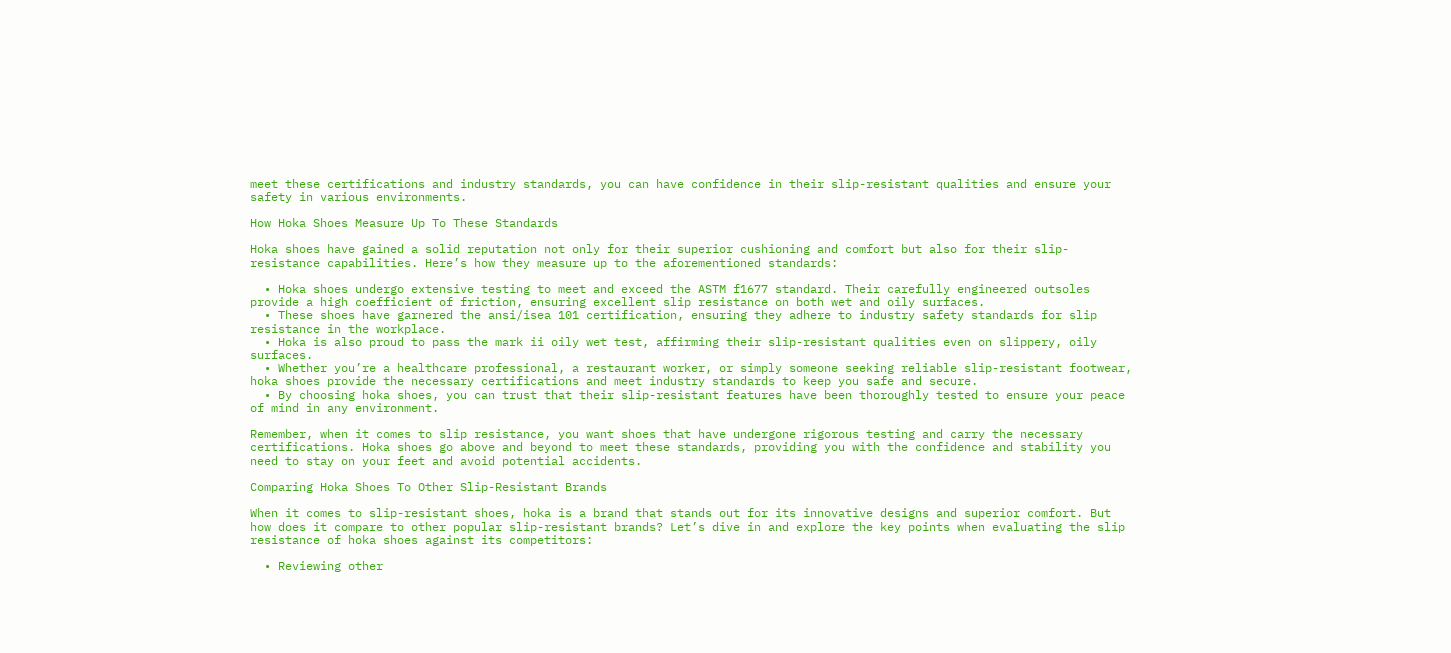meet these certifications and industry standards, you can have confidence in their slip-resistant qualities and ensure your safety in various environments.

How Hoka Shoes Measure Up To These Standards

Hoka shoes have gained a solid reputation not only for their superior cushioning and comfort but also for their slip-resistance capabilities. Here’s how they measure up to the aforementioned standards:

  • Hoka shoes undergo extensive testing to meet and exceed the ASTM f1677 standard. Their carefully engineered outsoles provide a high coefficient of friction, ensuring excellent slip resistance on both wet and oily surfaces.
  • These shoes have garnered the ansi/isea 101 certification, ensuring they adhere to industry safety standards for slip resistance in the workplace.
  • Hoka is also proud to pass the mark ii oily wet test, affirming their slip-resistant qualities even on slippery, oily surfaces.
  • Whether you’re a healthcare professional, a restaurant worker, or simply someone seeking reliable slip-resistant footwear, hoka shoes provide the necessary certifications and meet industry standards to keep you safe and secure.
  • By choosing hoka shoes, you can trust that their slip-resistant features have been thoroughly tested to ensure your peace of mind in any environment.

Remember, when it comes to slip resistance, you want shoes that have undergone rigorous testing and carry the necessary certifications. Hoka shoes go above and beyond to meet these standards, providing you with the confidence and stability you need to stay on your feet and avoid potential accidents.

Comparing Hoka Shoes To Other Slip-Resistant Brands

When it comes to slip-resistant shoes, hoka is a brand that stands out for its innovative designs and superior comfort. But how does it compare to other popular slip-resistant brands? Let’s dive in and explore the key points when evaluating the slip resistance of hoka shoes against its competitors:

  • Reviewing other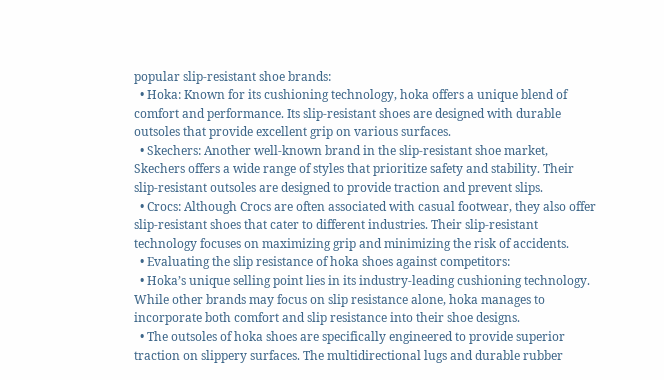popular slip-resistant shoe brands:
  • Hoka: Known for its cushioning technology, hoka offers a unique blend of comfort and performance. Its slip-resistant shoes are designed with durable outsoles that provide excellent grip on various surfaces.
  • Skechers: Another well-known brand in the slip-resistant shoe market, Skechers offers a wide range of styles that prioritize safety and stability. Their slip-resistant outsoles are designed to provide traction and prevent slips.
  • Crocs: Although Crocs are often associated with casual footwear, they also offer slip-resistant shoes that cater to different industries. Their slip-resistant technology focuses on maximizing grip and minimizing the risk of accidents.
  • Evaluating the slip resistance of hoka shoes against competitors:
  • Hoka’s unique selling point lies in its industry-leading cushioning technology. While other brands may focus on slip resistance alone, hoka manages to incorporate both comfort and slip resistance into their shoe designs.
  • The outsoles of hoka shoes are specifically engineered to provide superior traction on slippery surfaces. The multidirectional lugs and durable rubber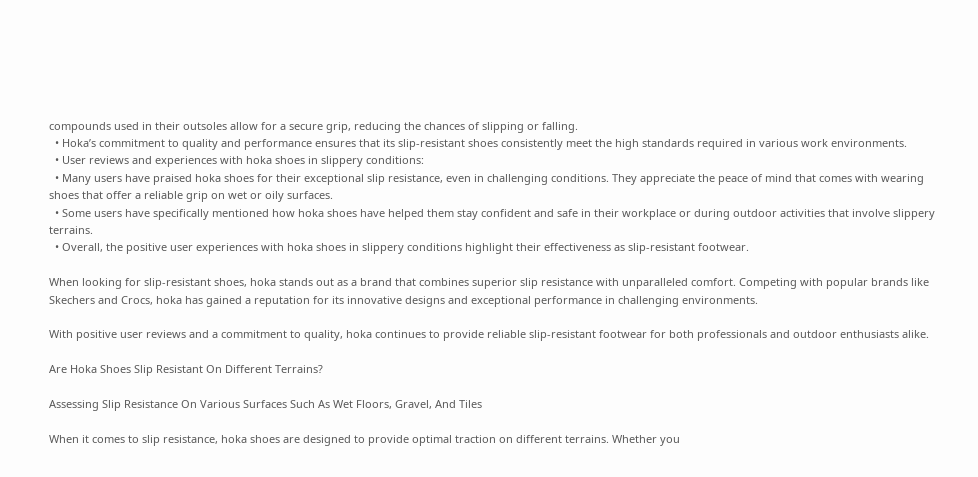compounds used in their outsoles allow for a secure grip, reducing the chances of slipping or falling.
  • Hoka’s commitment to quality and performance ensures that its slip-resistant shoes consistently meet the high standards required in various work environments.
  • User reviews and experiences with hoka shoes in slippery conditions:
  • Many users have praised hoka shoes for their exceptional slip resistance, even in challenging conditions. They appreciate the peace of mind that comes with wearing shoes that offer a reliable grip on wet or oily surfaces.
  • Some users have specifically mentioned how hoka shoes have helped them stay confident and safe in their workplace or during outdoor activities that involve slippery terrains.
  • Overall, the positive user experiences with hoka shoes in slippery conditions highlight their effectiveness as slip-resistant footwear.

When looking for slip-resistant shoes, hoka stands out as a brand that combines superior slip resistance with unparalleled comfort. Competing with popular brands like Skechers and Crocs, hoka has gained a reputation for its innovative designs and exceptional performance in challenging environments.

With positive user reviews and a commitment to quality, hoka continues to provide reliable slip-resistant footwear for both professionals and outdoor enthusiasts alike.

Are Hoka Shoes Slip Resistant On Different Terrains?

Assessing Slip Resistance On Various Surfaces Such As Wet Floors, Gravel, And Tiles

When it comes to slip resistance, hoka shoes are designed to provide optimal traction on different terrains. Whether you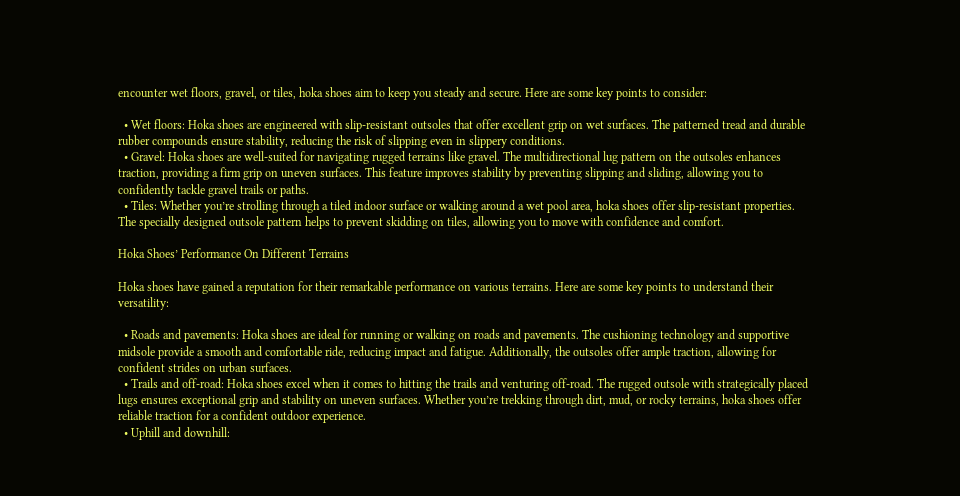encounter wet floors, gravel, or tiles, hoka shoes aim to keep you steady and secure. Here are some key points to consider:

  • Wet floors: Hoka shoes are engineered with slip-resistant outsoles that offer excellent grip on wet surfaces. The patterned tread and durable rubber compounds ensure stability, reducing the risk of slipping even in slippery conditions.
  • Gravel: Hoka shoes are well-suited for navigating rugged terrains like gravel. The multidirectional lug pattern on the outsoles enhances traction, providing a firm grip on uneven surfaces. This feature improves stability by preventing slipping and sliding, allowing you to confidently tackle gravel trails or paths.
  • Tiles: Whether you’re strolling through a tiled indoor surface or walking around a wet pool area, hoka shoes offer slip-resistant properties. The specially designed outsole pattern helps to prevent skidding on tiles, allowing you to move with confidence and comfort.

Hoka Shoes’ Performance On Different Terrains

Hoka shoes have gained a reputation for their remarkable performance on various terrains. Here are some key points to understand their versatility:

  • Roads and pavements: Hoka shoes are ideal for running or walking on roads and pavements. The cushioning technology and supportive midsole provide a smooth and comfortable ride, reducing impact and fatigue. Additionally, the outsoles offer ample traction, allowing for confident strides on urban surfaces.
  • Trails and off-road: Hoka shoes excel when it comes to hitting the trails and venturing off-road. The rugged outsole with strategically placed lugs ensures exceptional grip and stability on uneven surfaces. Whether you’re trekking through dirt, mud, or rocky terrains, hoka shoes offer reliable traction for a confident outdoor experience.
  • Uphill and downhill: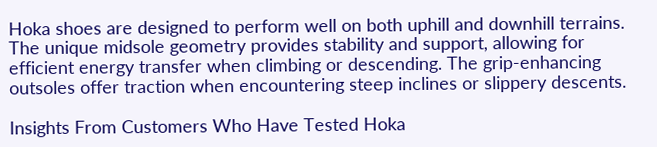Hoka shoes are designed to perform well on both uphill and downhill terrains. The unique midsole geometry provides stability and support, allowing for efficient energy transfer when climbing or descending. The grip-enhancing outsoles offer traction when encountering steep inclines or slippery descents.

Insights From Customers Who Have Tested Hoka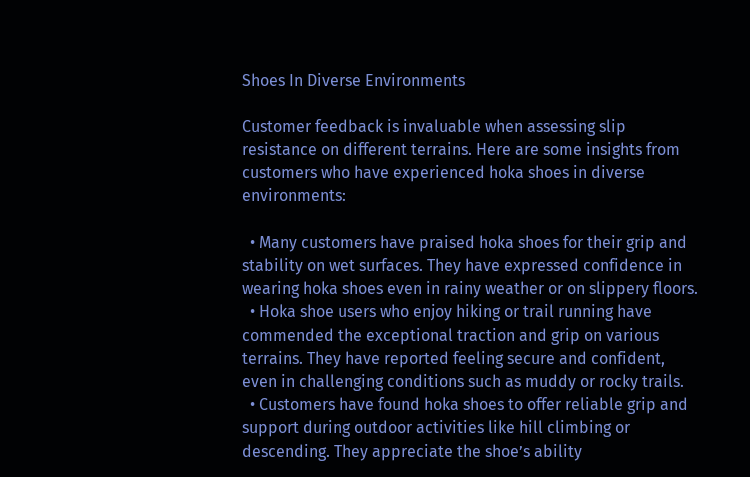Shoes In Diverse Environments

Customer feedback is invaluable when assessing slip resistance on different terrains. Here are some insights from customers who have experienced hoka shoes in diverse environments:

  • Many customers have praised hoka shoes for their grip and stability on wet surfaces. They have expressed confidence in wearing hoka shoes even in rainy weather or on slippery floors.
  • Hoka shoe users who enjoy hiking or trail running have commended the exceptional traction and grip on various terrains. They have reported feeling secure and confident, even in challenging conditions such as muddy or rocky trails.
  • Customers have found hoka shoes to offer reliable grip and support during outdoor activities like hill climbing or descending. They appreciate the shoe’s ability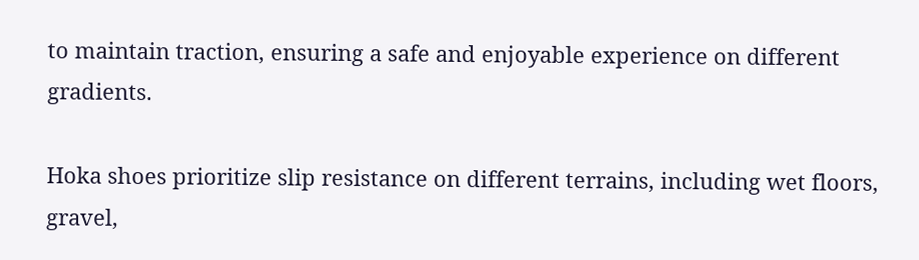to maintain traction, ensuring a safe and enjoyable experience on different gradients.

Hoka shoes prioritize slip resistance on different terrains, including wet floors, gravel,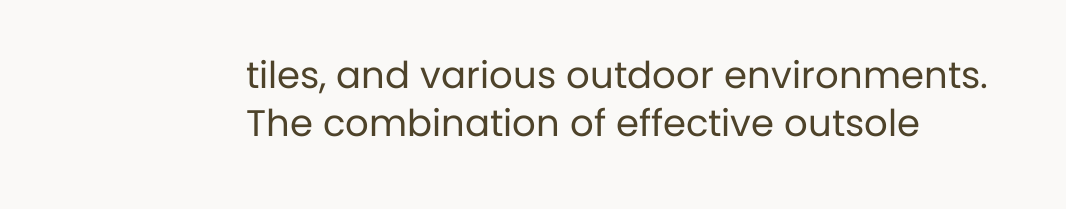tiles, and various outdoor environments. The combination of effective outsole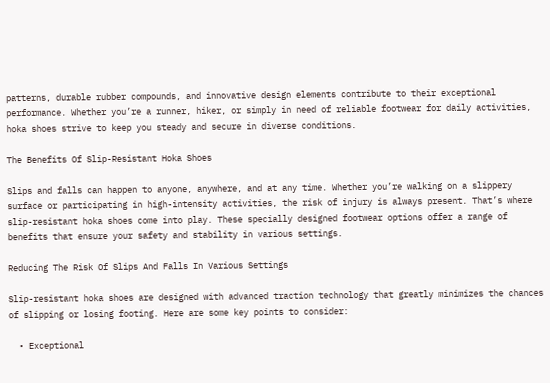patterns, durable rubber compounds, and innovative design elements contribute to their exceptional performance. Whether you’re a runner, hiker, or simply in need of reliable footwear for daily activities, hoka shoes strive to keep you steady and secure in diverse conditions.

The Benefits Of Slip-Resistant Hoka Shoes

Slips and falls can happen to anyone, anywhere, and at any time. Whether you’re walking on a slippery surface or participating in high-intensity activities, the risk of injury is always present. That’s where slip-resistant hoka shoes come into play. These specially designed footwear options offer a range of benefits that ensure your safety and stability in various settings.

Reducing The Risk Of Slips And Falls In Various Settings

Slip-resistant hoka shoes are designed with advanced traction technology that greatly minimizes the chances of slipping or losing footing. Here are some key points to consider:

  • Exceptional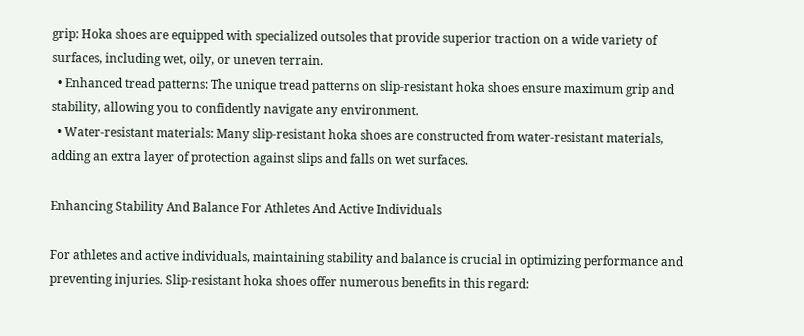grip: Hoka shoes are equipped with specialized outsoles that provide superior traction on a wide variety of surfaces, including wet, oily, or uneven terrain.
  • Enhanced tread patterns: The unique tread patterns on slip-resistant hoka shoes ensure maximum grip and stability, allowing you to confidently navigate any environment.
  • Water-resistant materials: Many slip-resistant hoka shoes are constructed from water-resistant materials, adding an extra layer of protection against slips and falls on wet surfaces.

Enhancing Stability And Balance For Athletes And Active Individuals

For athletes and active individuals, maintaining stability and balance is crucial in optimizing performance and preventing injuries. Slip-resistant hoka shoes offer numerous benefits in this regard: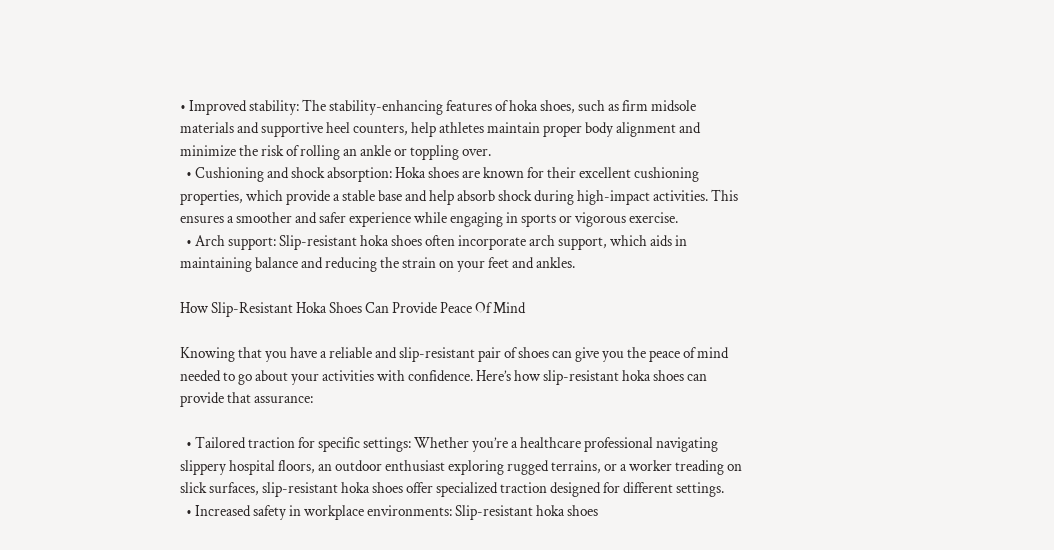• Improved stability: The stability-enhancing features of hoka shoes, such as firm midsole materials and supportive heel counters, help athletes maintain proper body alignment and minimize the risk of rolling an ankle or toppling over.
  • Cushioning and shock absorption: Hoka shoes are known for their excellent cushioning properties, which provide a stable base and help absorb shock during high-impact activities. This ensures a smoother and safer experience while engaging in sports or vigorous exercise.
  • Arch support: Slip-resistant hoka shoes often incorporate arch support, which aids in maintaining balance and reducing the strain on your feet and ankles.

How Slip-Resistant Hoka Shoes Can Provide Peace Of Mind

Knowing that you have a reliable and slip-resistant pair of shoes can give you the peace of mind needed to go about your activities with confidence. Here’s how slip-resistant hoka shoes can provide that assurance:

  • Tailored traction for specific settings: Whether you’re a healthcare professional navigating slippery hospital floors, an outdoor enthusiast exploring rugged terrains, or a worker treading on slick surfaces, slip-resistant hoka shoes offer specialized traction designed for different settings.
  • Increased safety in workplace environments: Slip-resistant hoka shoes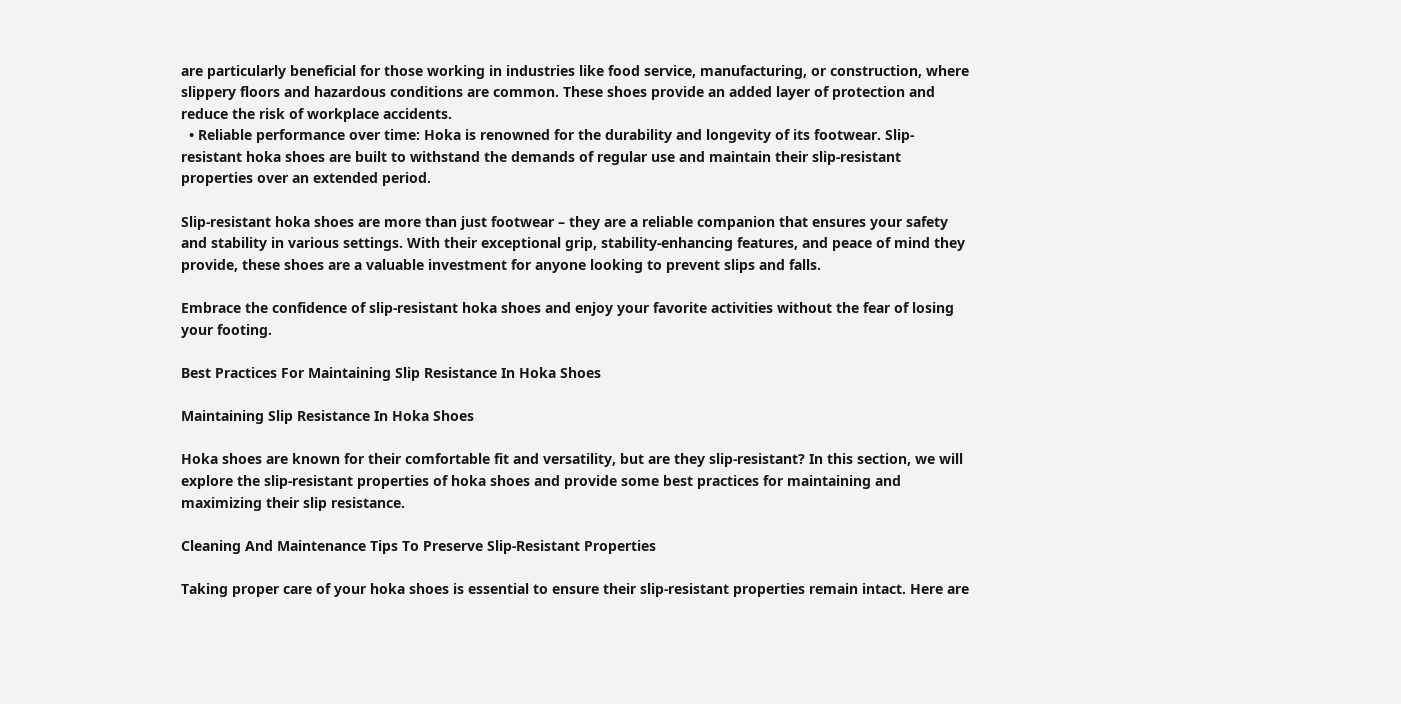are particularly beneficial for those working in industries like food service, manufacturing, or construction, where slippery floors and hazardous conditions are common. These shoes provide an added layer of protection and reduce the risk of workplace accidents.
  • Reliable performance over time: Hoka is renowned for the durability and longevity of its footwear. Slip-resistant hoka shoes are built to withstand the demands of regular use and maintain their slip-resistant properties over an extended period.

Slip-resistant hoka shoes are more than just footwear – they are a reliable companion that ensures your safety and stability in various settings. With their exceptional grip, stability-enhancing features, and peace of mind they provide, these shoes are a valuable investment for anyone looking to prevent slips and falls.

Embrace the confidence of slip-resistant hoka shoes and enjoy your favorite activities without the fear of losing your footing.

Best Practices For Maintaining Slip Resistance In Hoka Shoes

Maintaining Slip Resistance In Hoka Shoes

Hoka shoes are known for their comfortable fit and versatility, but are they slip-resistant? In this section, we will explore the slip-resistant properties of hoka shoes and provide some best practices for maintaining and maximizing their slip resistance.

Cleaning And Maintenance Tips To Preserve Slip-Resistant Properties

Taking proper care of your hoka shoes is essential to ensure their slip-resistant properties remain intact. Here are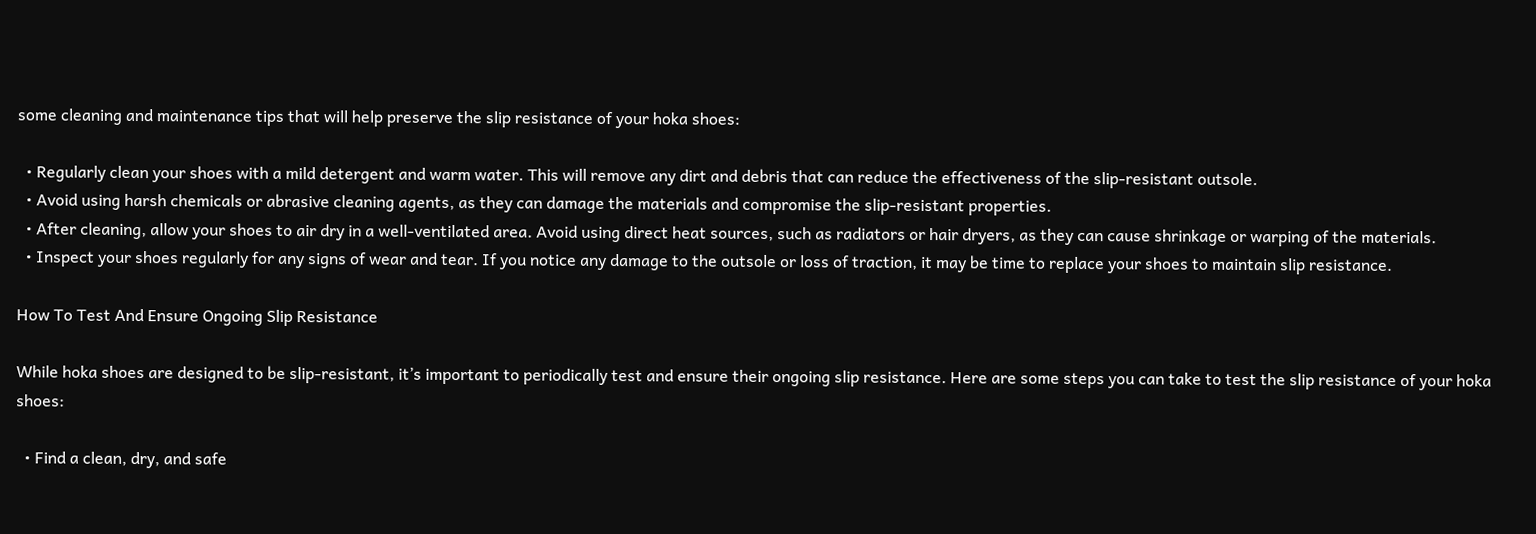some cleaning and maintenance tips that will help preserve the slip resistance of your hoka shoes:

  • Regularly clean your shoes with a mild detergent and warm water. This will remove any dirt and debris that can reduce the effectiveness of the slip-resistant outsole.
  • Avoid using harsh chemicals or abrasive cleaning agents, as they can damage the materials and compromise the slip-resistant properties.
  • After cleaning, allow your shoes to air dry in a well-ventilated area. Avoid using direct heat sources, such as radiators or hair dryers, as they can cause shrinkage or warping of the materials.
  • Inspect your shoes regularly for any signs of wear and tear. If you notice any damage to the outsole or loss of traction, it may be time to replace your shoes to maintain slip resistance.

How To Test And Ensure Ongoing Slip Resistance

While hoka shoes are designed to be slip-resistant, it’s important to periodically test and ensure their ongoing slip resistance. Here are some steps you can take to test the slip resistance of your hoka shoes:

  • Find a clean, dry, and safe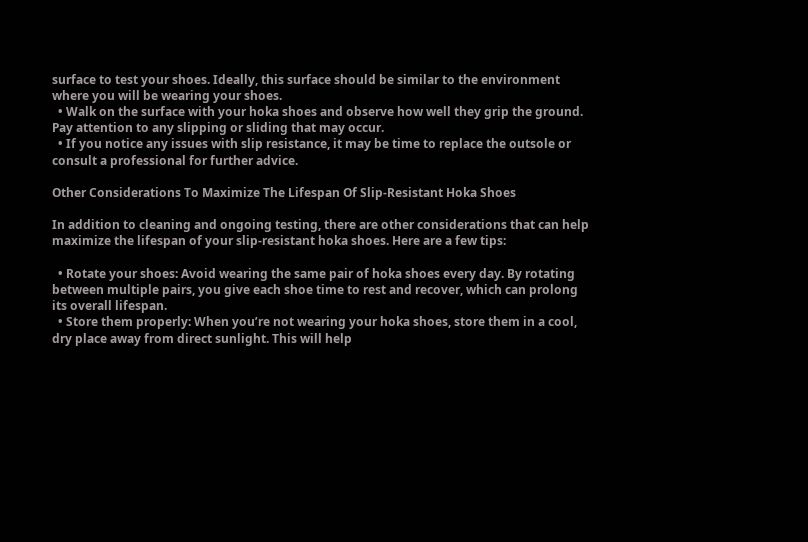surface to test your shoes. Ideally, this surface should be similar to the environment where you will be wearing your shoes.
  • Walk on the surface with your hoka shoes and observe how well they grip the ground. Pay attention to any slipping or sliding that may occur.
  • If you notice any issues with slip resistance, it may be time to replace the outsole or consult a professional for further advice.

Other Considerations To Maximize The Lifespan Of Slip-Resistant Hoka Shoes

In addition to cleaning and ongoing testing, there are other considerations that can help maximize the lifespan of your slip-resistant hoka shoes. Here are a few tips:

  • Rotate your shoes: Avoid wearing the same pair of hoka shoes every day. By rotating between multiple pairs, you give each shoe time to rest and recover, which can prolong its overall lifespan.
  • Store them properly: When you’re not wearing your hoka shoes, store them in a cool, dry place away from direct sunlight. This will help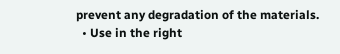prevent any degradation of the materials.
  • Use in the right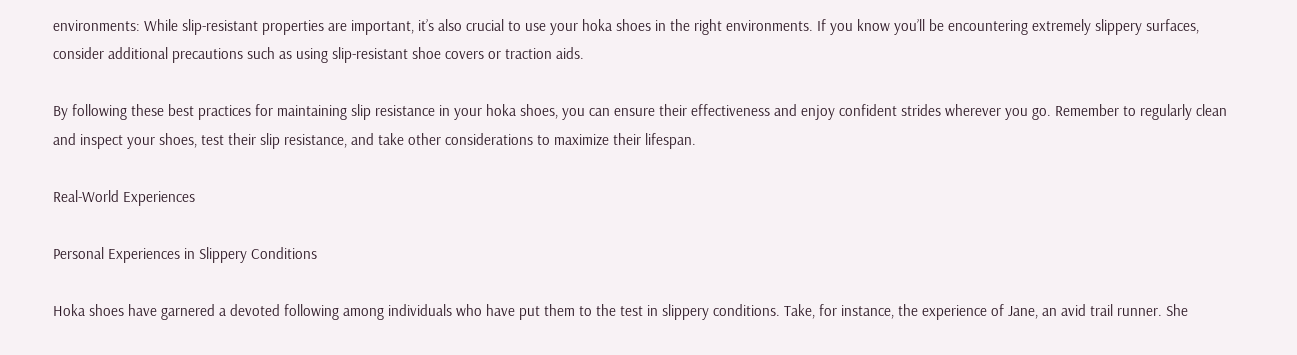environments: While slip-resistant properties are important, it’s also crucial to use your hoka shoes in the right environments. If you know you’ll be encountering extremely slippery surfaces, consider additional precautions such as using slip-resistant shoe covers or traction aids.

By following these best practices for maintaining slip resistance in your hoka shoes, you can ensure their effectiveness and enjoy confident strides wherever you go. Remember to regularly clean and inspect your shoes, test their slip resistance, and take other considerations to maximize their lifespan.

Real-World Experiences

Personal Experiences in Slippery Conditions

Hoka shoes have garnered a devoted following among individuals who have put them to the test in slippery conditions. Take, for instance, the experience of Jane, an avid trail runner. She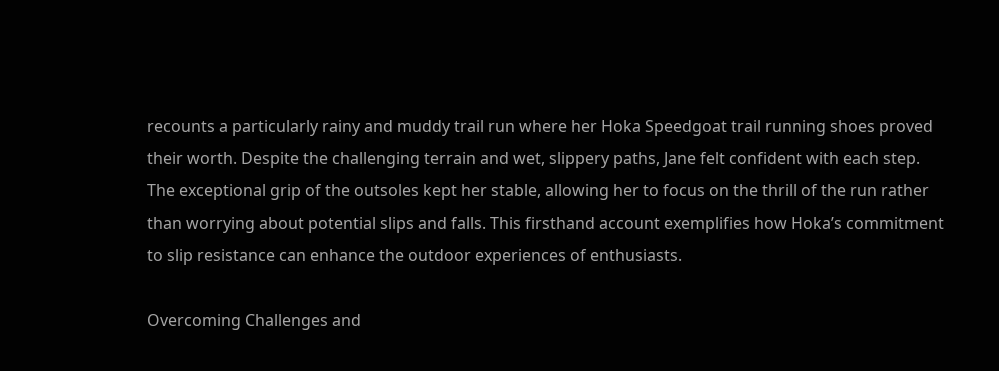recounts a particularly rainy and muddy trail run where her Hoka Speedgoat trail running shoes proved their worth. Despite the challenging terrain and wet, slippery paths, Jane felt confident with each step. The exceptional grip of the outsoles kept her stable, allowing her to focus on the thrill of the run rather than worrying about potential slips and falls. This firsthand account exemplifies how Hoka’s commitment to slip resistance can enhance the outdoor experiences of enthusiasts.

Overcoming Challenges and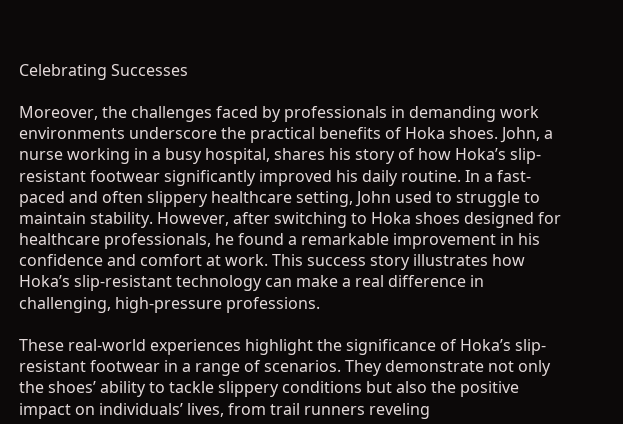Celebrating Successes

Moreover, the challenges faced by professionals in demanding work environments underscore the practical benefits of Hoka shoes. John, a nurse working in a busy hospital, shares his story of how Hoka’s slip-resistant footwear significantly improved his daily routine. In a fast-paced and often slippery healthcare setting, John used to struggle to maintain stability. However, after switching to Hoka shoes designed for healthcare professionals, he found a remarkable improvement in his confidence and comfort at work. This success story illustrates how Hoka’s slip-resistant technology can make a real difference in challenging, high-pressure professions.

These real-world experiences highlight the significance of Hoka’s slip-resistant footwear in a range of scenarios. They demonstrate not only the shoes’ ability to tackle slippery conditions but also the positive impact on individuals’ lives, from trail runners reveling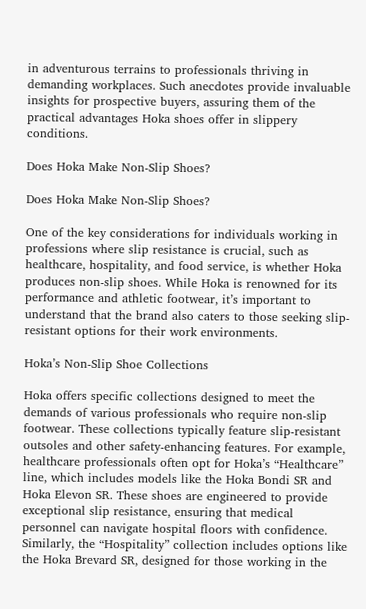in adventurous terrains to professionals thriving in demanding workplaces. Such anecdotes provide invaluable insights for prospective buyers, assuring them of the practical advantages Hoka shoes offer in slippery conditions.

Does Hoka Make Non-Slip Shoes?

Does Hoka Make Non-Slip Shoes?

One of the key considerations for individuals working in professions where slip resistance is crucial, such as healthcare, hospitality, and food service, is whether Hoka produces non-slip shoes. While Hoka is renowned for its performance and athletic footwear, it’s important to understand that the brand also caters to those seeking slip-resistant options for their work environments.

Hoka’s Non-Slip Shoe Collections

Hoka offers specific collections designed to meet the demands of various professionals who require non-slip footwear. These collections typically feature slip-resistant outsoles and other safety-enhancing features. For example, healthcare professionals often opt for Hoka’s “Healthcare” line, which includes models like the Hoka Bondi SR and Hoka Elevon SR. These shoes are engineered to provide exceptional slip resistance, ensuring that medical personnel can navigate hospital floors with confidence. Similarly, the “Hospitality” collection includes options like the Hoka Brevard SR, designed for those working in the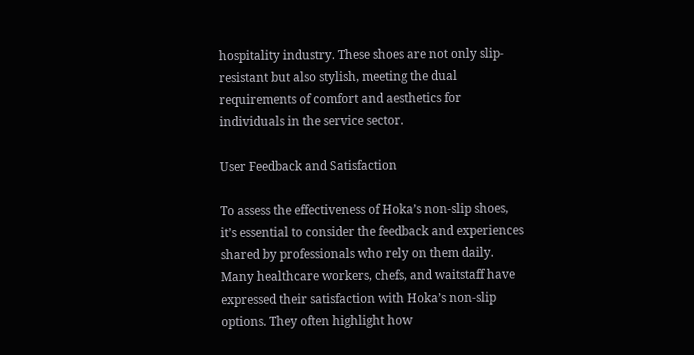hospitality industry. These shoes are not only slip-resistant but also stylish, meeting the dual requirements of comfort and aesthetics for individuals in the service sector.

User Feedback and Satisfaction

To assess the effectiveness of Hoka’s non-slip shoes, it’s essential to consider the feedback and experiences shared by professionals who rely on them daily. Many healthcare workers, chefs, and waitstaff have expressed their satisfaction with Hoka’s non-slip options. They often highlight how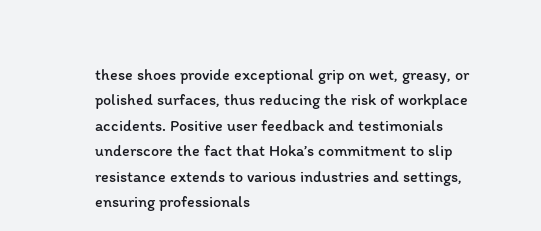these shoes provide exceptional grip on wet, greasy, or polished surfaces, thus reducing the risk of workplace accidents. Positive user feedback and testimonials underscore the fact that Hoka’s commitment to slip resistance extends to various industries and settings, ensuring professionals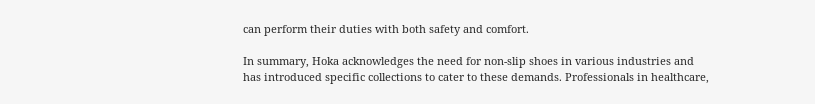can perform their duties with both safety and comfort.

In summary, Hoka acknowledges the need for non-slip shoes in various industries and has introduced specific collections to cater to these demands. Professionals in healthcare,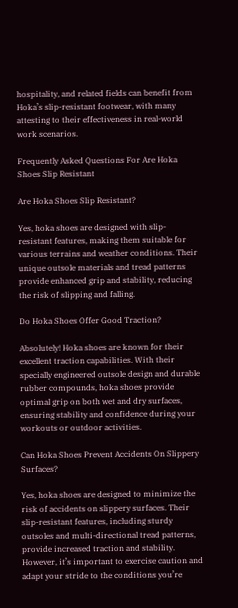hospitality, and related fields can benefit from Hoka’s slip-resistant footwear, with many attesting to their effectiveness in real-world work scenarios.

Frequently Asked Questions For Are Hoka Shoes Slip Resistant

Are Hoka Shoes Slip Resistant?

Yes, hoka shoes are designed with slip-resistant features, making them suitable for various terrains and weather conditions. Their unique outsole materials and tread patterns provide enhanced grip and stability, reducing the risk of slipping and falling.

Do Hoka Shoes Offer Good Traction?

Absolutely! Hoka shoes are known for their excellent traction capabilities. With their specially engineered outsole design and durable rubber compounds, hoka shoes provide optimal grip on both wet and dry surfaces, ensuring stability and confidence during your workouts or outdoor activities.

Can Hoka Shoes Prevent Accidents On Slippery Surfaces?

Yes, hoka shoes are designed to minimize the risk of accidents on slippery surfaces. Their slip-resistant features, including sturdy outsoles and multi-directional tread patterns, provide increased traction and stability. However, it’s important to exercise caution and adapt your stride to the conditions you’re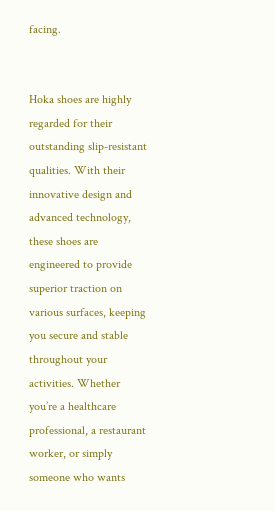facing.


Hoka shoes are highly regarded for their outstanding slip-resistant qualities. With their innovative design and advanced technology, these shoes are engineered to provide superior traction on various surfaces, keeping you secure and stable throughout your activities. Whether you’re a healthcare professional, a restaurant worker, or simply someone who wants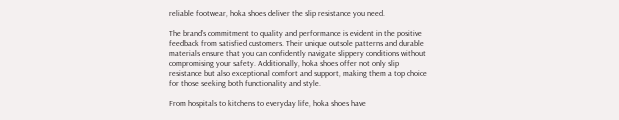reliable footwear, hoka shoes deliver the slip resistance you need.

The brand’s commitment to quality and performance is evident in the positive feedback from satisfied customers. Their unique outsole patterns and durable materials ensure that you can confidently navigate slippery conditions without compromising your safety. Additionally, hoka shoes offer not only slip resistance but also exceptional comfort and support, making them a top choice for those seeking both functionality and style.

From hospitals to kitchens to everyday life, hoka shoes have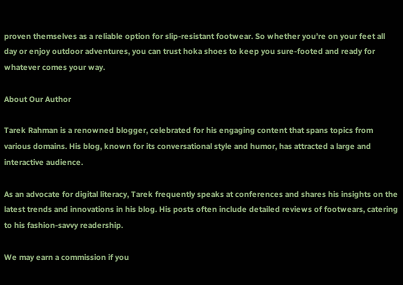proven themselves as a reliable option for slip-resistant footwear. So whether you’re on your feet all day or enjoy outdoor adventures, you can trust hoka shoes to keep you sure-footed and ready for whatever comes your way.

About Our Author

Tarek Rahman is a renowned blogger, celebrated for his engaging content that spans topics from various domains. His blog, known for its conversational style and humor, has attracted a large and interactive audience.

As an advocate for digital literacy, Tarek frequently speaks at conferences and shares his insights on the latest trends and innovations in his blog. His posts often include detailed reviews of footwears, catering to his fashion-savvy readership.

We may earn a commission if you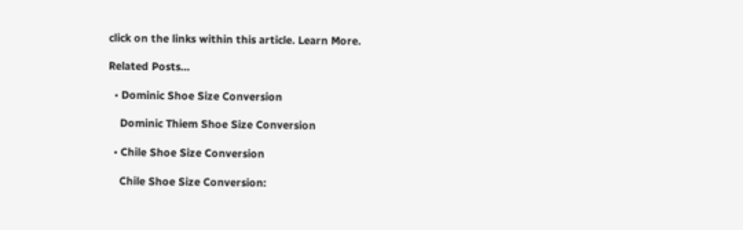click on the links within this article. Learn More.

Related Posts…

  • Dominic Shoe Size Conversion

    Dominic Thiem Shoe Size Conversion

  • Chile Shoe Size Conversion

    Chile Shoe Size Conversion: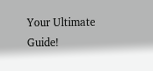Your Ultimate Guide!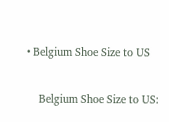• Belgium Shoe Size to US

    Belgium Shoe Size to US: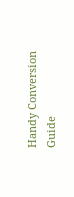Handy Conversion Guide